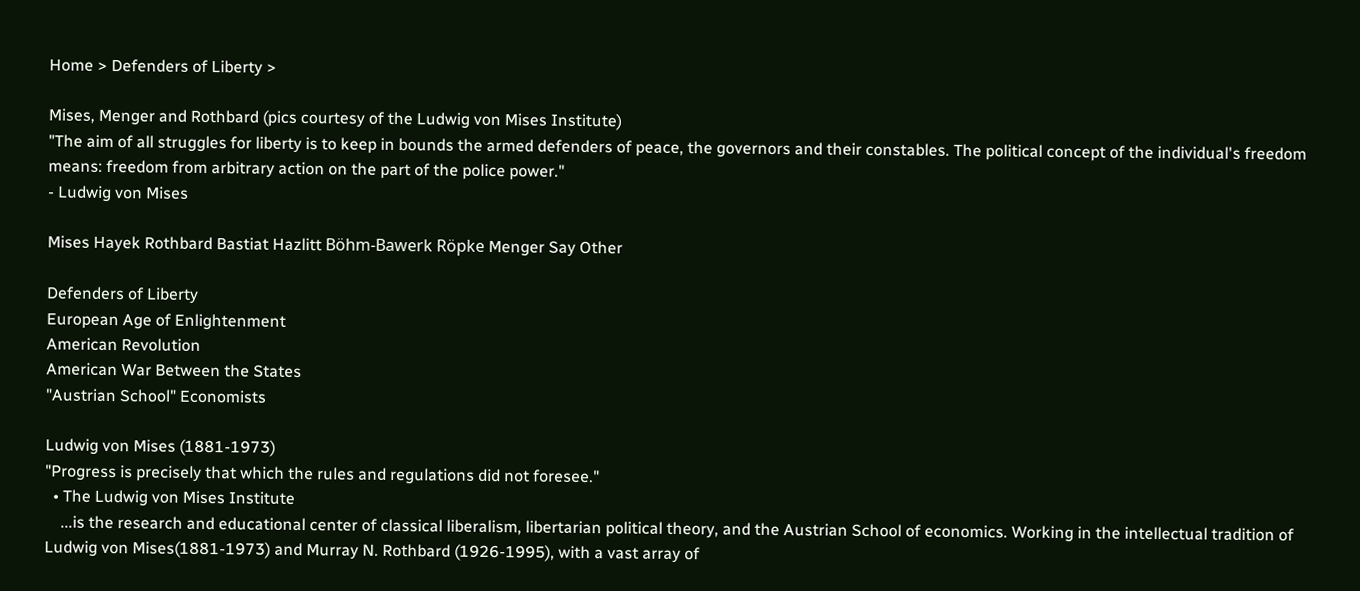Home > Defenders of Liberty >

Mises, Menger and Rothbard (pics courtesy of the Ludwig von Mises Institute)
"The aim of all struggles for liberty is to keep in bounds the armed defenders of peace, the governors and their constables. The political concept of the individual's freedom means: freedom from arbitrary action on the part of the police power."
- Ludwig von Mises

Mises Hayek Rothbard Bastiat Hazlitt Böhm-Bawerk Röpke Menger Say Other

Defenders of Liberty
European Age of Enlightenment
American Revolution
American War Between the States
"Austrian School" Economists

Ludwig von Mises (1881-1973)
"Progress is precisely that which the rules and regulations did not foresee."
  • The Ludwig von Mises Institute
    ...is the research and educational center of classical liberalism, libertarian political theory, and the Austrian School of economics. Working in the intellectual tradition of Ludwig von Mises(1881-1973) and Murray N. Rothbard (1926-1995), with a vast array of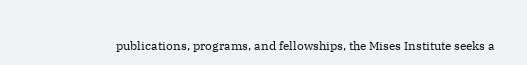publications, programs, and fellowships, the Mises Institute seeks a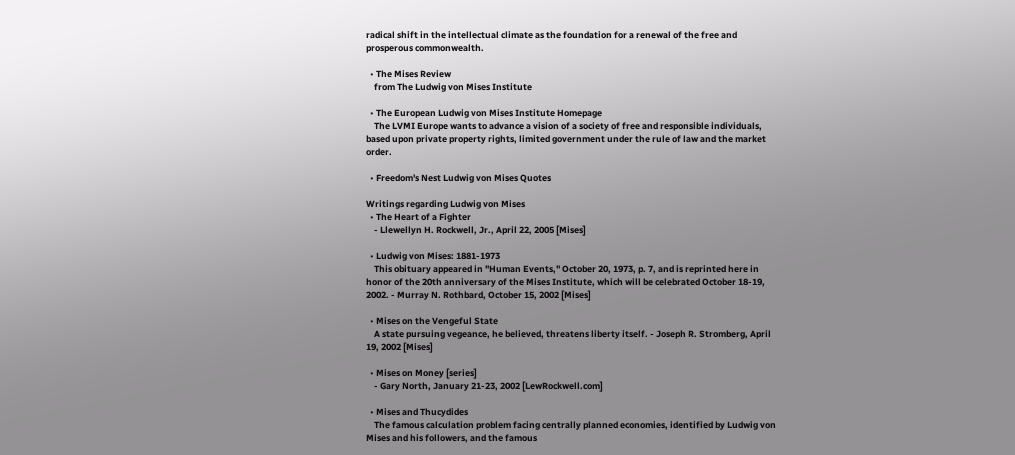radical shift in the intellectual climate as the foundation for a renewal of the free and prosperous commonwealth.

  • The Mises Review
    from The Ludwig von Mises Institute

  • The European Ludwig von Mises Institute Homepage
    The LVMI Europe wants to advance a vision of a society of free and responsible individuals, based upon private property rights, limited government under the rule of law and the market order.

  • Freedom's Nest Ludwig von Mises Quotes

Writings regarding Ludwig von Mises
  • The Heart of a Fighter
    - Llewellyn H. Rockwell, Jr., April 22, 2005 [Mises]

  • Ludwig von Mises: 1881-1973
    This obituary appeared in "Human Events," October 20, 1973, p. 7, and is reprinted here in honor of the 20th anniversary of the Mises Institute, which will be celebrated October 18-19, 2002. - Murray N. Rothbard, October 15, 2002 [Mises]

  • Mises on the Vengeful State
    A state pursuing vegeance, he believed, threatens liberty itself. - Joseph R. Stromberg, April 19, 2002 [Mises]

  • Mises on Money [series]
    - Gary North, January 21-23, 2002 [LewRockwell.com]

  • Mises and Thucydides
    The famous calculation problem facing centrally planned economies, identified by Ludwig von Mises and his followers, and the famous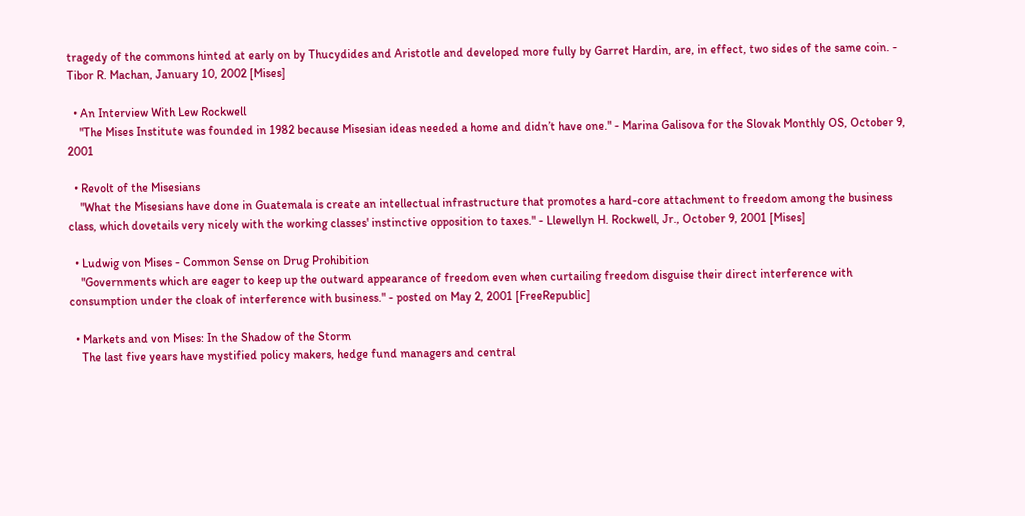tragedy of the commons hinted at early on by Thucydides and Aristotle and developed more fully by Garret Hardin, are, in effect, two sides of the same coin. - Tibor R. Machan, January 10, 2002 [Mises]

  • An Interview With Lew Rockwell
    "The Mises Institute was founded in 1982 because Misesian ideas needed a home and didn’t have one." - Marina Galisova for the Slovak Monthly OS, October 9, 2001

  • Revolt of the Misesians
    "What the Misesians have done in Guatemala is create an intellectual infrastructure that promotes a hard-core attachment to freedom among the business class, which dovetails very nicely with the working classes' instinctive opposition to taxes." - Llewellyn H. Rockwell, Jr., October 9, 2001 [Mises]

  • Ludwig von Mises - Common Sense on Drug Prohibition
    "Governments which are eager to keep up the outward appearance of freedom even when curtailing freedom disguise their direct interference with consumption under the cloak of interference with business." - posted on May 2, 2001 [FreeRepublic]

  • Markets and von Mises: In the Shadow of the Storm
    The last five years have mystified policy makers, hedge fund managers and central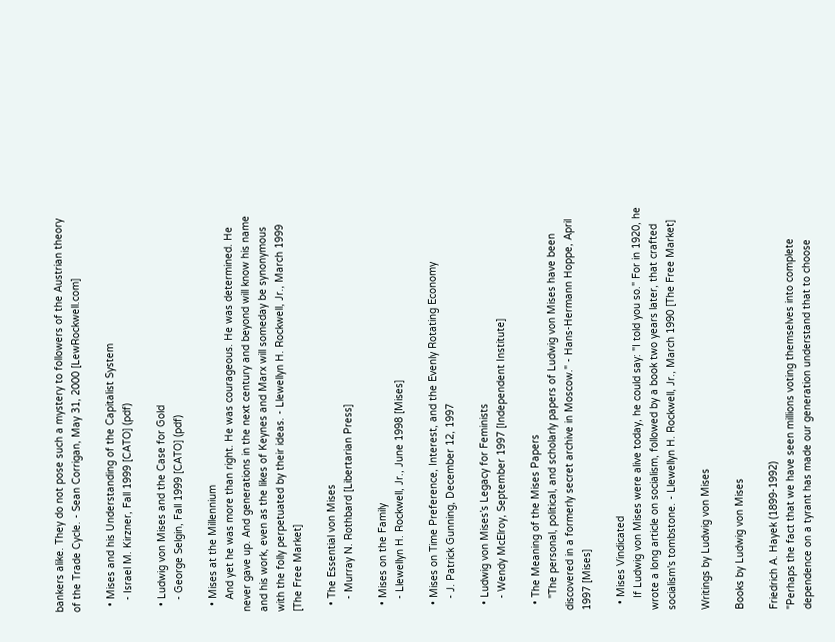bankers alike. They do not pose such a mystery to followers of the Austrian theory of the Trade Cycle. - Sean Corrigan, May 31, 2000 [LewRockwell.com]

  • Mises and his Understanding of the Capitalist System
    - Israel M. Kirzner, Fall 1999 [CATO] (pdf)

  • Ludwig von Mises and the Case for Gold
    - George Selgin, Fall 1999 [CATO] (pdf)

  • Mises at the Millennium
    And yet he was more than right. He was courageous. He was determined. He never gave up. And generations in the next century and beyond will know his name and his work, even as the likes of Keynes and Marx will someday be synonymous with the folly perpetuated by their ideas. - Llewellyn H. Rockwell, Jr., March 1999 [The Free Market]

  • The Essential von Mises
    - Murray N. Rothbard [Libertarian Press]

  • Mises on the Family
    - Llewellyn H. Rockwell, Jr., June 1998 [Mises]

  • Mises on Time Preference, Interest, and the Evenly Rotating Economy
    - J. Patrick Gunning, December 12, 1997

  • Ludwig von Mises’s Legacy for Feminists
    - Wendy McElroy, September 1997 [Independent Institute]

  • The Meaning of the Mises Papers
    "The personal, political, and scholarly papers of Ludwig von Mises have been discovered in a formerly secret archive in Moscow." - Hans-Hermann Hoppe, April 1997 [Mises]

  • Mises Vindicated
    If Ludwig von Mises were alive today, he could say: "I told you so." For in 1920, he wrote a long article on socialism, followed by a book two years later, that crafted socialism's tombstone. - Llewellyn H. Rockwell, Jr., March 1990 [The Free Market]

Writings by Ludwig von Mises

Books by Ludwig von Mises

Friedrich A. Hayek (1899-1992)
"Perhaps the fact that we have seen millions voting themselves into complete dependence on a tyrant has made our generation understand that to choose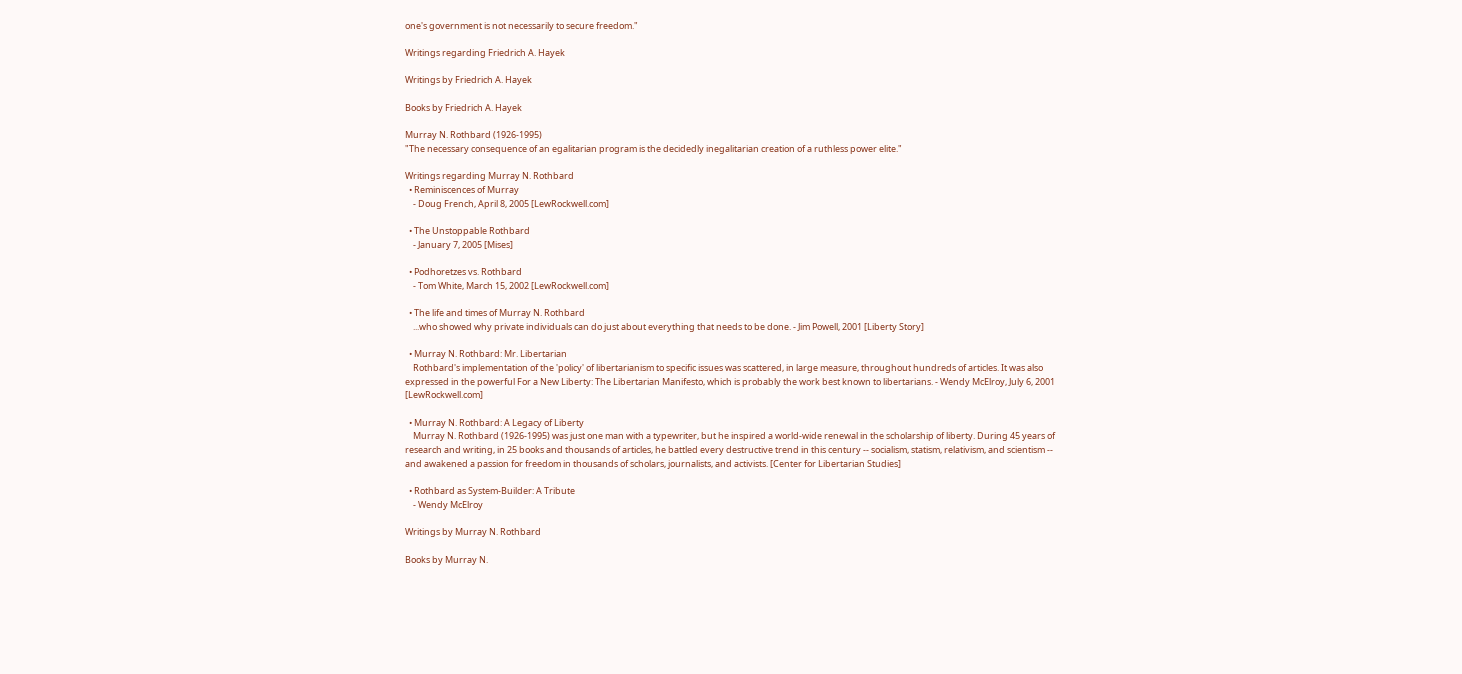one's government is not necessarily to secure freedom."

Writings regarding Friedrich A. Hayek

Writings by Friedrich A. Hayek

Books by Friedrich A. Hayek

Murray N. Rothbard (1926-1995)
"The necessary consequence of an egalitarian program is the decidedly inegalitarian creation of a ruthless power elite."

Writings regarding Murray N. Rothbard
  • Reminiscences of Murray
    - Doug French, April 8, 2005 [LewRockwell.com]

  • The Unstoppable Rothbard
    - January 7, 2005 [Mises]

  • Podhoretzes vs. Rothbard
    - Tom White, March 15, 2002 [LewRockwell.com]

  • The life and times of Murray N. Rothbard
    ...who showed why private individuals can do just about everything that needs to be done. - Jim Powell, 2001 [Liberty Story]

  • Murray N. Rothbard: Mr. Libertarian
    Rothbard's implementation of the 'policy' of libertarianism to specific issues was scattered, in large measure, throughout hundreds of articles. It was also expressed in the powerful For a New Liberty: The Libertarian Manifesto, which is probably the work best known to libertarians. - Wendy McElroy, July 6, 2001 [LewRockwell.com]

  • Murray N. Rothbard: A Legacy of Liberty
    Murray N. Rothbard (1926-1995) was just one man with a typewriter, but he inspired a world-wide renewal in the scholarship of liberty. During 45 years of research and writing, in 25 books and thousands of articles, he battled every destructive trend in this century -- socialism, statism, relativism, and scientism -- and awakened a passion for freedom in thousands of scholars, journalists, and activists. [Center for Libertarian Studies]

  • Rothbard as System-Builder: A Tribute
    - Wendy McElroy

Writings by Murray N. Rothbard

Books by Murray N.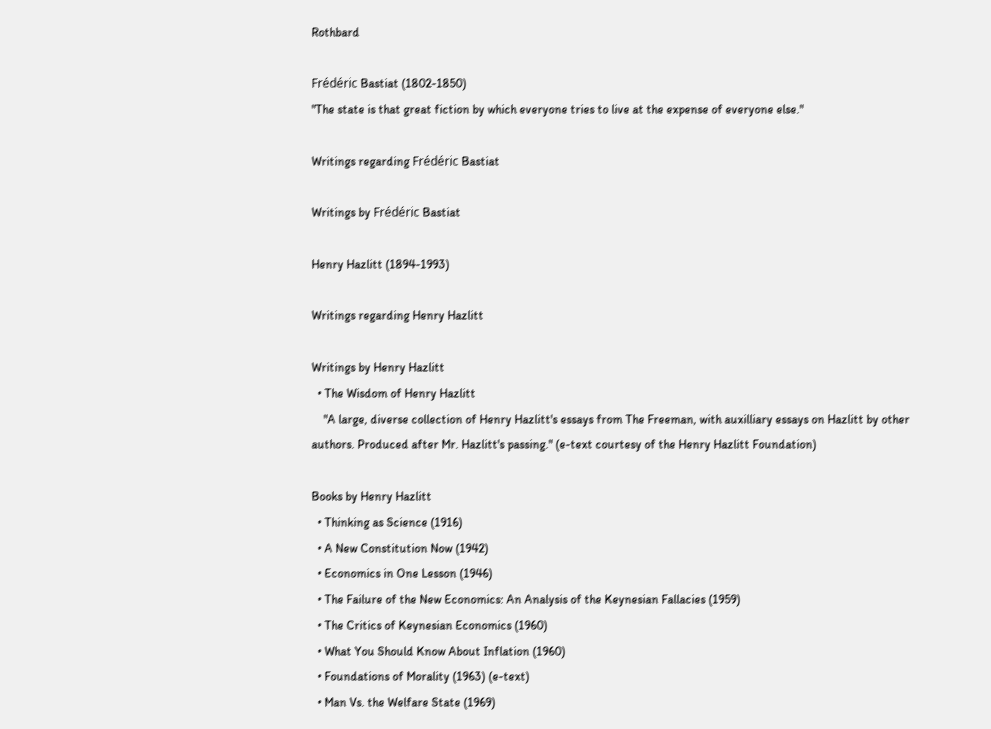Rothbard

Frédéric Bastiat (1802-1850)
"The state is that great fiction by which everyone tries to live at the expense of everyone else."

Writings regarding Frédéric Bastiat

Writings by Frédéric Bastiat

Henry Hazlitt (1894-1993)

Writings regarding Henry Hazlitt

Writings by Henry Hazlitt
  • The Wisdom of Henry Hazlitt
    "A large, diverse collection of Henry Hazlitt's essays from The Freeman, with auxilliary essays on Hazlitt by other authors. Produced after Mr. Hazlitt's passing." (e-text courtesy of the Henry Hazlitt Foundation)

Books by Henry Hazlitt
  • Thinking as Science (1916)
  • A New Constitution Now (1942)
  • Economics in One Lesson (1946)
  • The Failure of the New Economics: An Analysis of the Keynesian Fallacies (1959)
  • The Critics of Keynesian Economics (1960)
  • What You Should Know About Inflation (1960)
  • Foundations of Morality (1963) (e-text)
  • Man Vs. the Welfare State (1969)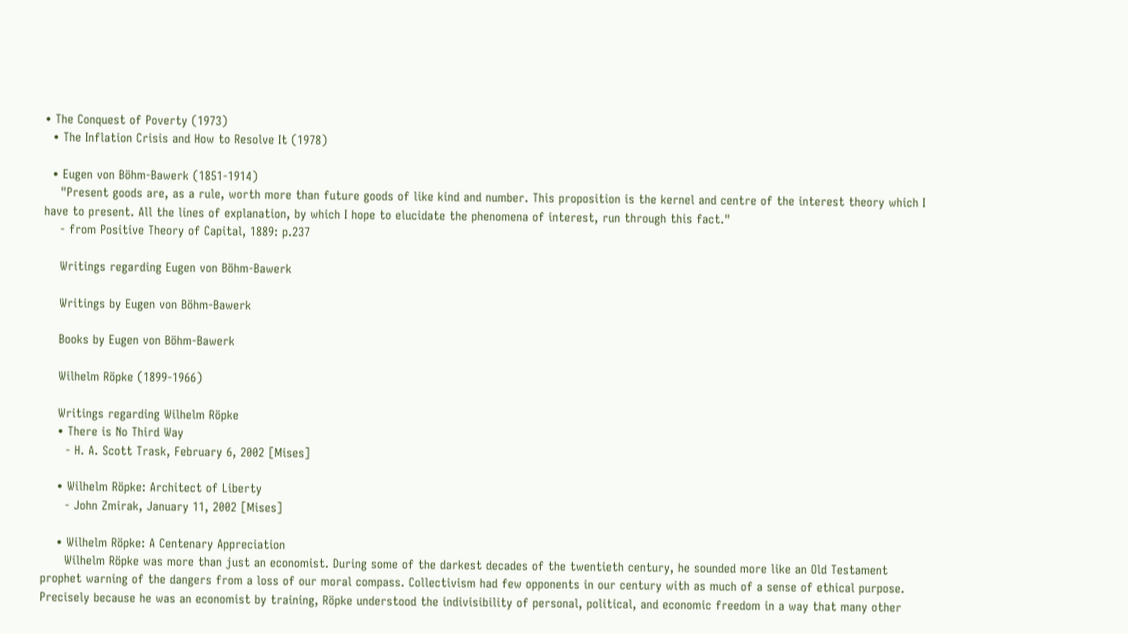• The Conquest of Poverty (1973)
  • The Inflation Crisis and How to Resolve It (1978)

  • Eugen von Böhm-Bawerk (1851-1914)
    "Present goods are, as a rule, worth more than future goods of like kind and number. This proposition is the kernel and centre of the interest theory which I have to present. All the lines of explanation, by which I hope to elucidate the phenomena of interest, run through this fact."
    - from Positive Theory of Capital, 1889: p.237

    Writings regarding Eugen von Böhm-Bawerk

    Writings by Eugen von Böhm-Bawerk

    Books by Eugen von Böhm-Bawerk

    Wilhelm Röpke (1899-1966)

    Writings regarding Wilhelm Röpke
    • There is No Third Way
      - H. A. Scott Trask, February 6, 2002 [Mises]

    • Wilhelm Röpke: Architect of Liberty
      - John Zmirak, January 11, 2002 [Mises]

    • Wilhelm Röpke: A Centenary Appreciation
      Wilhelm Röpke was more than just an economist. During some of the darkest decades of the twentieth century, he sounded more like an Old Testament prophet warning of the dangers from a loss of our moral compass. Collectivism had few opponents in our century with as much of a sense of ethical purpose. Precisely because he was an economist by training, Röpke understood the indivisibility of personal, political, and economic freedom in a way that many other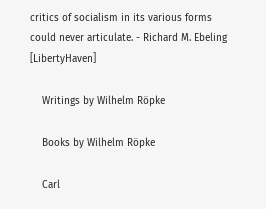critics of socialism in its various forms could never articulate. - Richard M. Ebeling [LibertyHaven]

    Writings by Wilhelm Röpke

    Books by Wilhelm Röpke

    Carl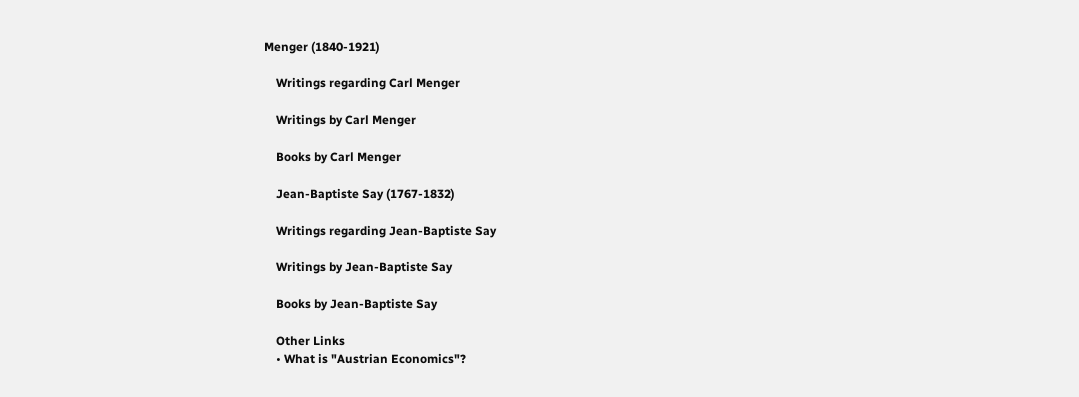Menger (1840-1921)

    Writings regarding Carl Menger

    Writings by Carl Menger

    Books by Carl Menger

    Jean-Baptiste Say (1767-1832)

    Writings regarding Jean-Baptiste Say

    Writings by Jean-Baptiste Say

    Books by Jean-Baptiste Say

    Other Links
    • What is "Austrian Economics"?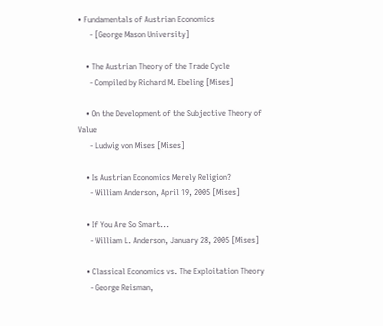• Fundamentals of Austrian Economics
      - [George Mason University]

    • The Austrian Theory of the Trade Cycle
      - Compiled by Richard M. Ebeling [Mises]

    • On the Development of the Subjective Theory of Value
      - Ludwig von Mises [Mises]

    • Is Austrian Economics Merely Religion?
      - William Anderson, April 19, 2005 [Mises]

    • If You Are So Smart...
      - William L. Anderson, January 28, 2005 [Mises]

    • Classical Economics vs. The Exploitation Theory
      - George Reisman,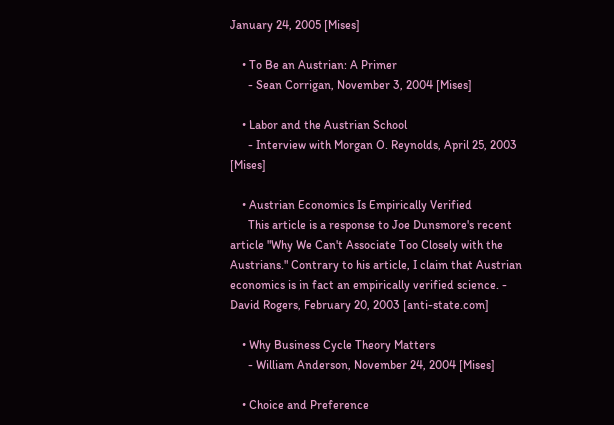January 24, 2005 [Mises]

    • To Be an Austrian: A Primer
      - Sean Corrigan, November 3, 2004 [Mises]

    • Labor and the Austrian School
      - Interview with Morgan O. Reynolds, April 25, 2003 [Mises]

    • Austrian Economics Is Empirically Verified
      This article is a response to Joe Dunsmore's recent article "Why We Can't Associate Too Closely with the Austrians." Contrary to his article, I claim that Austrian economics is in fact an empirically verified science. - David Rogers, February 20, 2003 [anti-state.com]

    • Why Business Cycle Theory Matters
      - William Anderson, November 24, 2004 [Mises]

    • Choice and Preference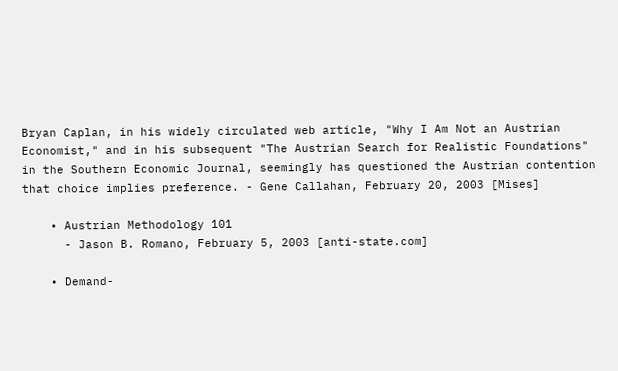Bryan Caplan, in his widely circulated web article, "Why I Am Not an Austrian Economist," and in his subsequent "The Austrian Search for Realistic Foundations" in the Southern Economic Journal, seemingly has questioned the Austrian contention that choice implies preference. - Gene Callahan, February 20, 2003 [Mises]

    • Austrian Methodology 101
      - Jason B. Romano, February 5, 2003 [anti-state.com]

    • Demand-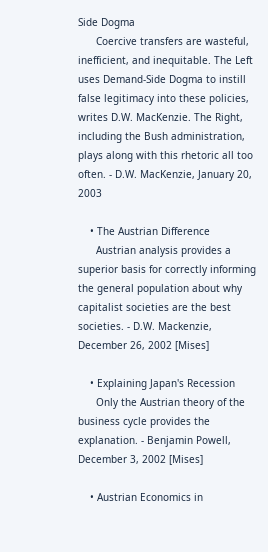Side Dogma
      Coercive transfers are wasteful, inefficient, and inequitable. The Left uses Demand-Side Dogma to instill false legitimacy into these policies, writes D.W. MacKenzie. The Right, including the Bush administration, plays along with this rhetoric all too often. - D.W. MacKenzie, January 20, 2003

    • The Austrian Difference
      Austrian analysis provides a superior basis for correctly informing the general population about why capitalist societies are the best societies. - D.W. Mackenzie, December 26, 2002 [Mises]

    • Explaining Japan's Recession
      Only the Austrian theory of the business cycle provides the explanation. - Benjamin Powell, December 3, 2002 [Mises]

    • Austrian Economics in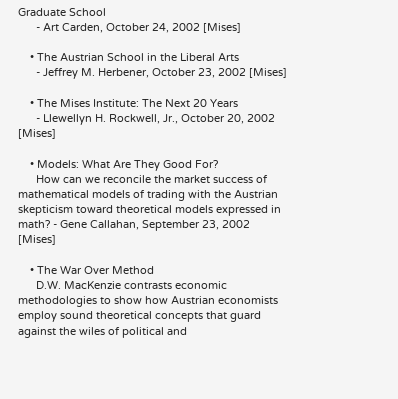Graduate School
      - Art Carden, October 24, 2002 [Mises]

    • The Austrian School in the Liberal Arts
      - Jeffrey M. Herbener, October 23, 2002 [Mises]

    • The Mises Institute: The Next 20 Years
      - Llewellyn H. Rockwell, Jr., October 20, 2002 [Mises]

    • Models: What Are They Good For?
      How can we reconcile the market success of mathematical models of trading with the Austrian skepticism toward theoretical models expressed in math? - Gene Callahan, September 23, 2002 [Mises]

    • The War Over Method
      D.W. MacKenzie contrasts economic methodologies to show how Austrian economists employ sound theoretical concepts that guard against the wiles of political and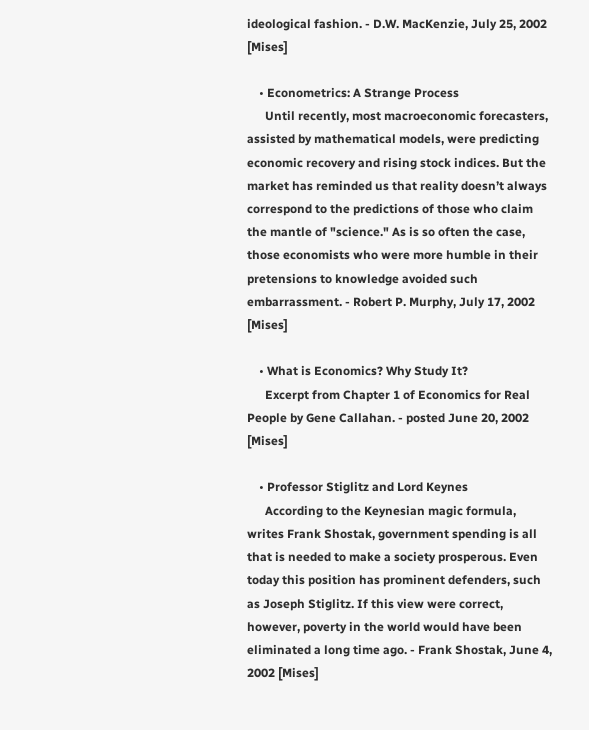ideological fashion. - D.W. MacKenzie, July 25, 2002 [Mises]

    • Econometrics: A Strange Process
      Until recently, most macroeconomic forecasters, assisted by mathematical models, were predicting economic recovery and rising stock indices. But the market has reminded us that reality doesn’t always correspond to the predictions of those who claim the mantle of "science." As is so often the case, those economists who were more humble in their pretensions to knowledge avoided such embarrassment. - Robert P. Murphy, July 17, 2002 [Mises]

    • What is Economics? Why Study It?
      Excerpt from Chapter 1 of Economics for Real People by Gene Callahan. - posted June 20, 2002 [Mises]

    • Professor Stiglitz and Lord Keynes
      According to the Keynesian magic formula, writes Frank Shostak, government spending is all that is needed to make a society prosperous. Even today this position has prominent defenders, such as Joseph Stiglitz. If this view were correct, however, poverty in the world would have been eliminated a long time ago. - Frank Shostak, June 4, 2002 [Mises]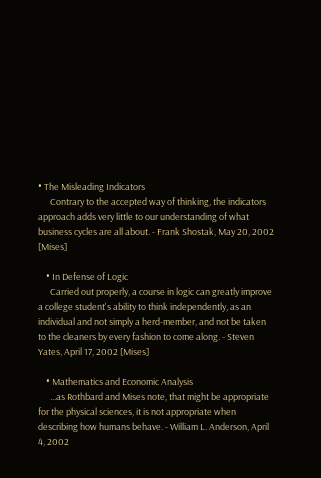• The Misleading Indicators
      Contrary to the accepted way of thinking, the indicators approach adds very little to our understanding of what business cycles are all about. - Frank Shostak, May 20, 2002 [Mises]

    • In Defense of Logic
      Carried out properly, a course in logic can greatly improve a college student's ability to think independently, as an individual and not simply a herd-member, and not be taken to the cleaners by every fashion to come along. - Steven Yates, April 17, 2002 [Mises]

    • Mathematics and Economic Analysis
      ...as Rothbard and Mises note, that might be appropriate for the physical sciences, it is not appropriate when describing how humans behave. - William L. Anderson, April 4, 2002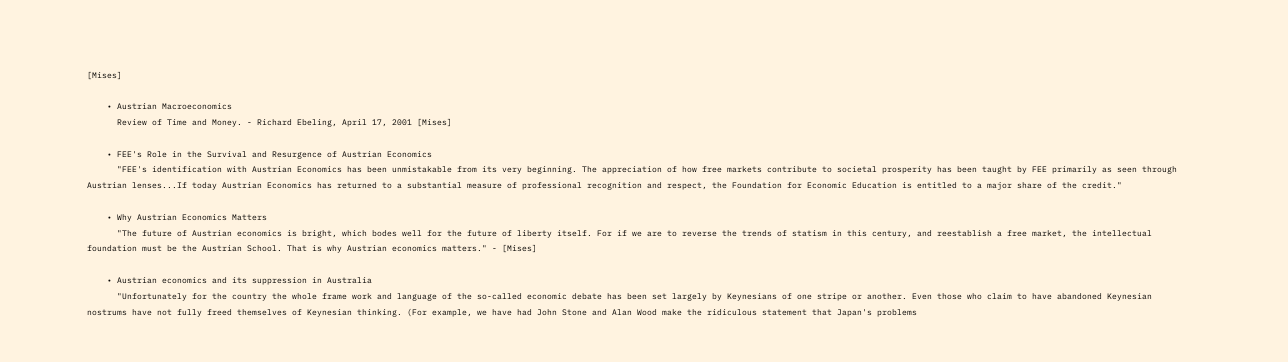[Mises]

    • Austrian Macroeconomics
      Review of Time and Money. - Richard Ebeling, April 17, 2001 [Mises]

    • FEE's Role in the Survival and Resurgence of Austrian Economics
      "FEE's identification with Austrian Economics has been unmistakable from its very beginning. The appreciation of how free markets contribute to societal prosperity has been taught by FEE primarily as seen through Austrian lenses...If today Austrian Economics has returned to a substantial measure of professional recognition and respect, the Foundation for Economic Education is entitled to a major share of the credit."

    • Why Austrian Economics Matters
      "The future of Austrian economics is bright, which bodes well for the future of liberty itself. For if we are to reverse the trends of statism in this century, and reestablish a free market, the intellectual foundation must be the Austrian School. That is why Austrian economics matters." - [Mises]

    • Austrian economics and its suppression in Australia
      "Unfortunately for the country the whole frame work and language of the so-called economic debate has been set largely by Keynesians of one stripe or another. Even those who claim to have abandoned Keynesian nostrums have not fully freed themselves of Keynesian thinking. (For example, we have had John Stone and Alan Wood make the ridiculous statement that Japan's problems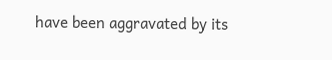have been aggravated by its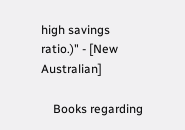high savings ratio.)" - [New Australian]

    Books regarding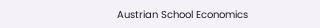Austrian School Economics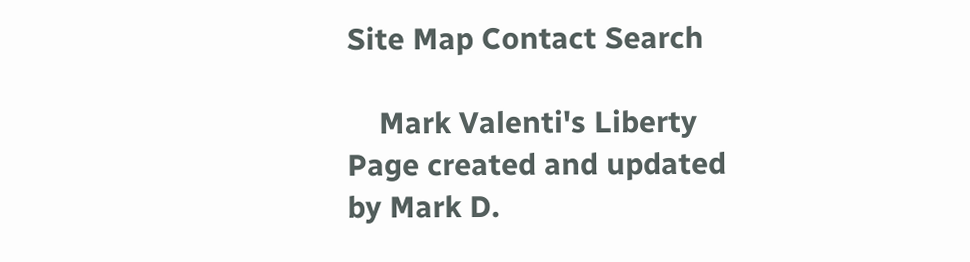Site Map Contact Search

    Mark Valenti's Liberty Page created and updated by Mark D.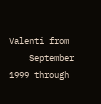Valenti from
    September 1999 through